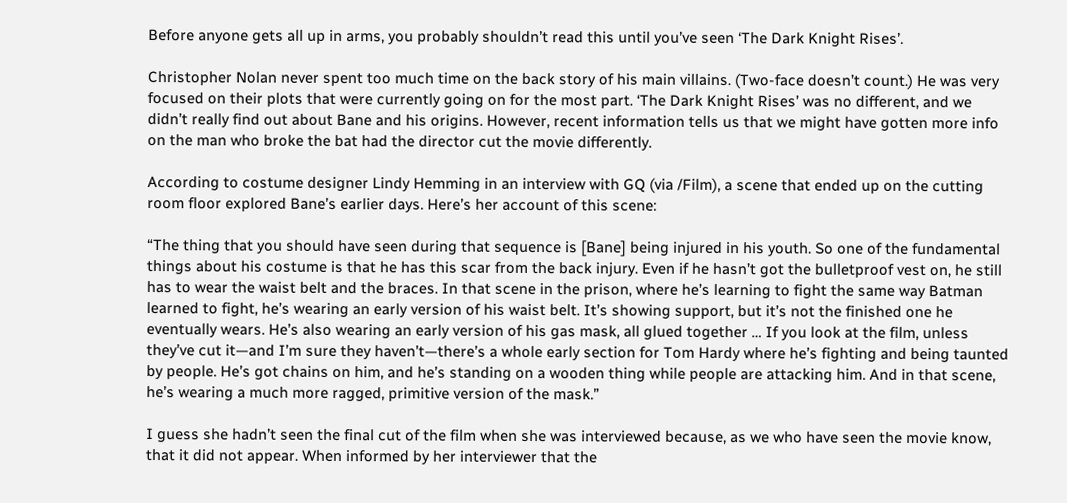Before anyone gets all up in arms, you probably shouldn’t read this until you’ve seen ‘The Dark Knight Rises’.

Christopher Nolan never spent too much time on the back story of his main villains. (Two-face doesn’t count.) He was very focused on their plots that were currently going on for the most part. ‘The Dark Knight Rises’ was no different, and we didn’t really find out about Bane and his origins. However, recent information tells us that we might have gotten more info on the man who broke the bat had the director cut the movie differently.

According to costume designer Lindy Hemming in an interview with GQ (via /Film), a scene that ended up on the cutting room floor explored Bane’s earlier days. Here’s her account of this scene:

“The thing that you should have seen during that sequence is [Bane] being injured in his youth. So one of the fundamental things about his costume is that he has this scar from the back injury. Even if he hasn’t got the bulletproof vest on, he still has to wear the waist belt and the braces. In that scene in the prison, where he’s learning to fight the same way Batman learned to fight, he’s wearing an early version of his waist belt. It’s showing support, but it’s not the finished one he eventually wears. He’s also wearing an early version of his gas mask, all glued together … If you look at the film, unless they’ve cut it—and I’m sure they haven’t—there’s a whole early section for Tom Hardy where he’s fighting and being taunted by people. He’s got chains on him, and he’s standing on a wooden thing while people are attacking him. And in that scene, he’s wearing a much more ragged, primitive version of the mask.”

I guess she hadn’t seen the final cut of the film when she was interviewed because, as we who have seen the movie know, that it did not appear. When informed by her interviewer that the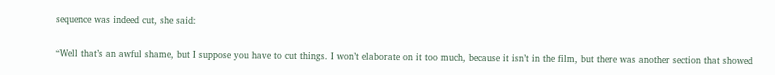sequence was indeed cut, she said:

“Well that’s an awful shame, but I suppose you have to cut things. I won’t elaborate on it too much, because it isn’t in the film, but there was another section that showed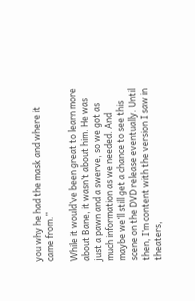you why he had the mask and where it came from.”

While it would’ve been great to learn more about Bane, it wasn’t about him. He was just a pawn and a swerve, so we got as much information as we needed. And maybe we’ll still get a chance to see this scene on the DVD release eventually. Until then, I’m content with the version I saw in theaters,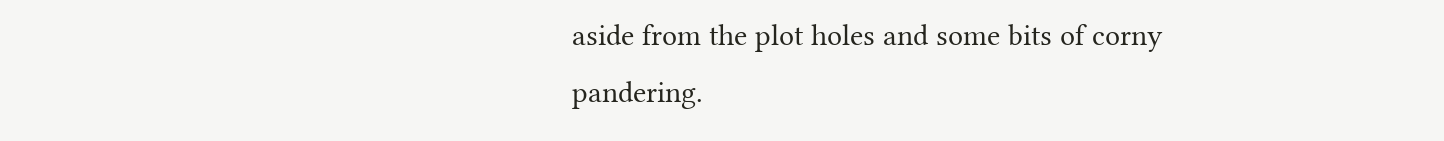aside from the plot holes and some bits of corny pandering.